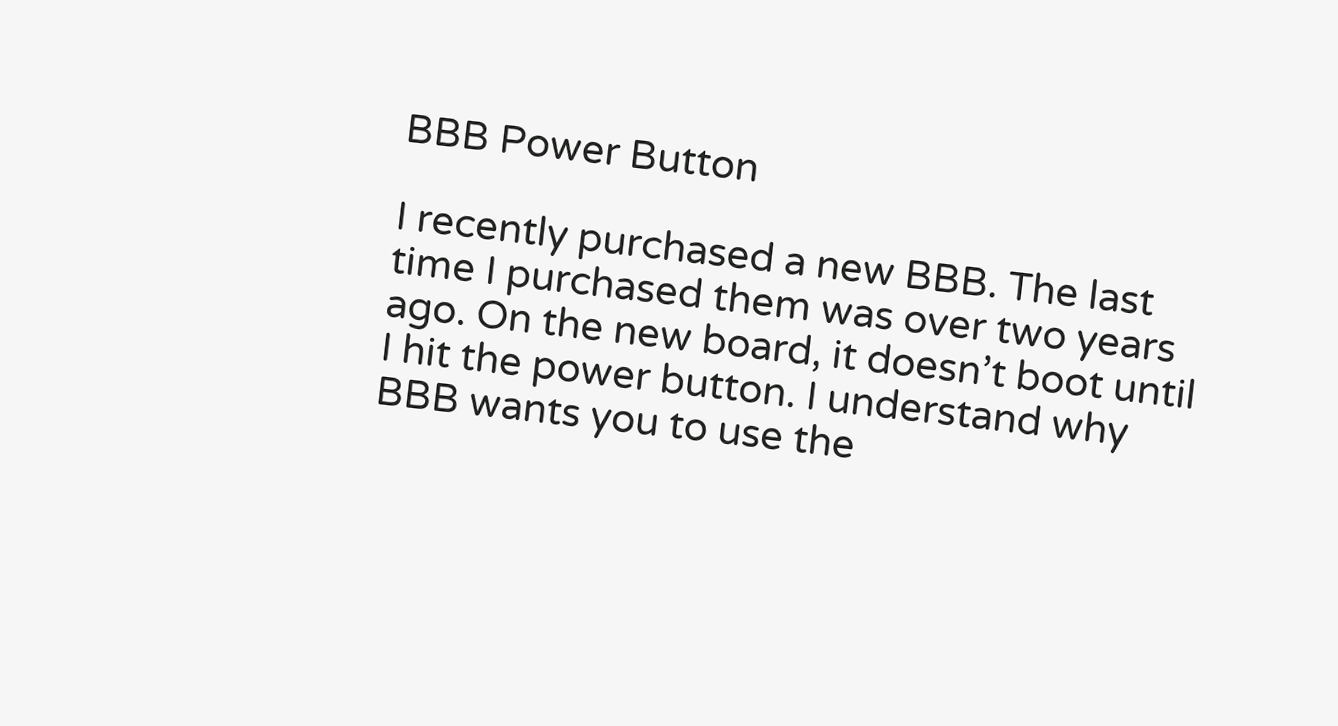BBB Power Button

I recently purchased a new BBB. The last time I purchased them was over two years ago. On the new board, it doesn’t boot until I hit the power button. I understand why BBB wants you to use the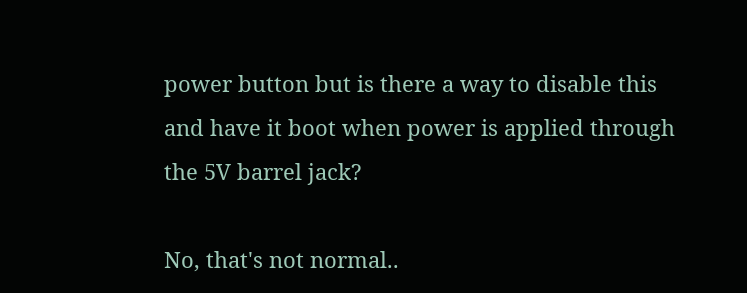power button but is there a way to disable this and have it boot when power is applied through the 5V barrel jack?

No, that's not normal..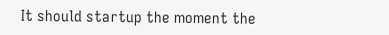It should startup the moment the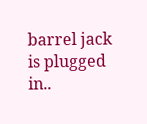barrel jack
is plugged in..